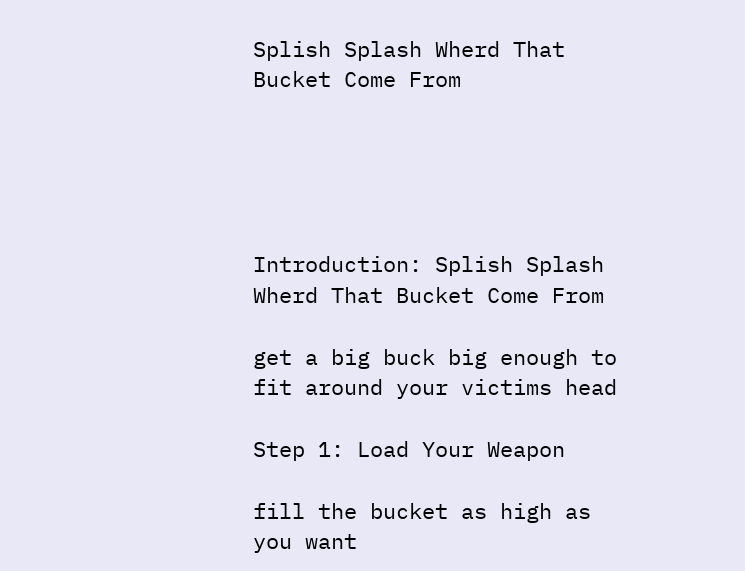Splish Splash Wherd That Bucket Come From





Introduction: Splish Splash Wherd That Bucket Come From

get a big buck big enough to fit around your victims head

Step 1: Load Your Weapon

fill the bucket as high as you want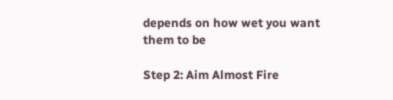depends on how wet you want them to be

Step 2: Aim Almost Fire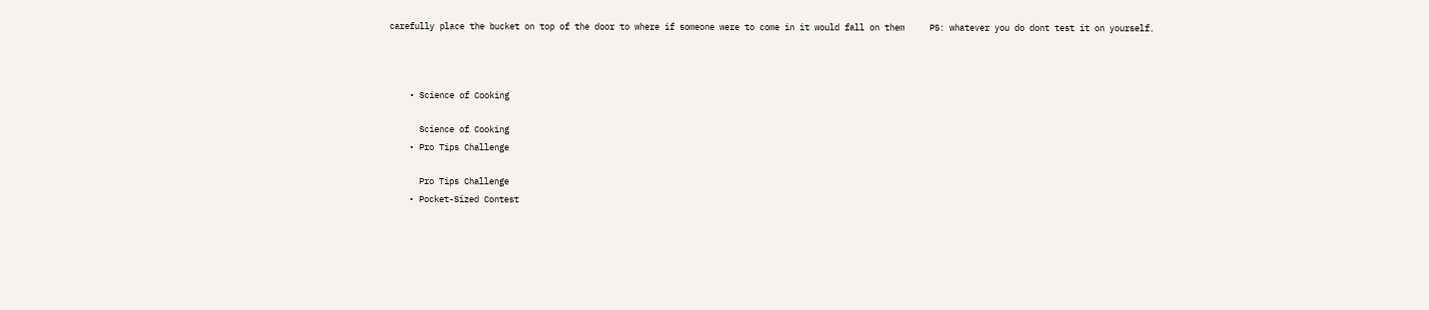carefully place the bucket on top of the door to where if someone were to come in it would fall on them     PS: whatever you do dont test it on yourself.



    • Science of Cooking

      Science of Cooking
    • Pro Tips Challenge

      Pro Tips Challenge
    • Pocket-Sized Contest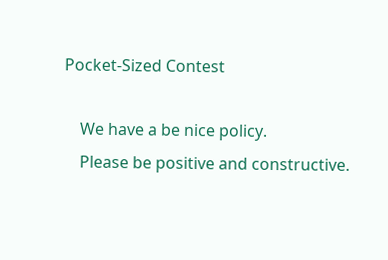Pocket-Sized Contest

    We have a be nice policy.
    Please be positive and constructive.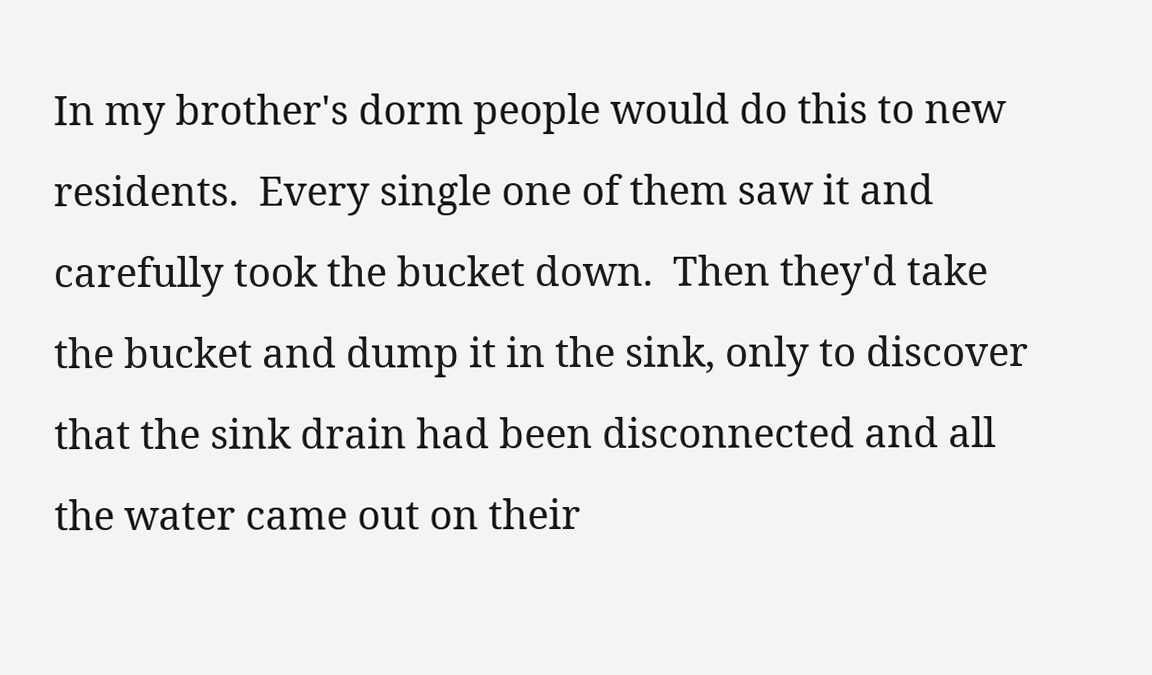In my brother's dorm people would do this to new residents.  Every single one of them saw it and carefully took the bucket down.  Then they'd take the bucket and dump it in the sink, only to discover that the sink drain had been disconnected and all the water came out on their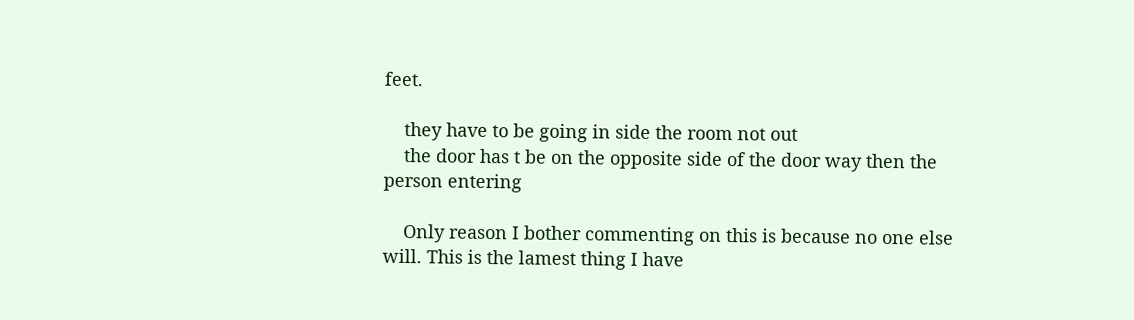feet.

    they have to be going in side the room not out
    the door has t be on the opposite side of the door way then the person entering

    Only reason I bother commenting on this is because no one else will. This is the lamest thing I have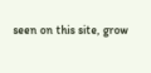seen on this site, grow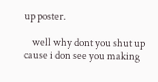up poster.

    well why dont you shut up cause i don see you making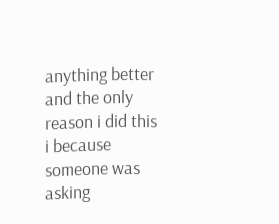anything better and the only reason i did this i because someone was asking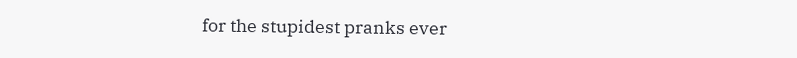for the stupidest pranks ever